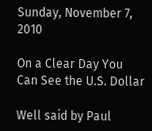Sunday, November 7, 2010

On a Clear Day You Can See the U.S. Dollar

Well said by Paul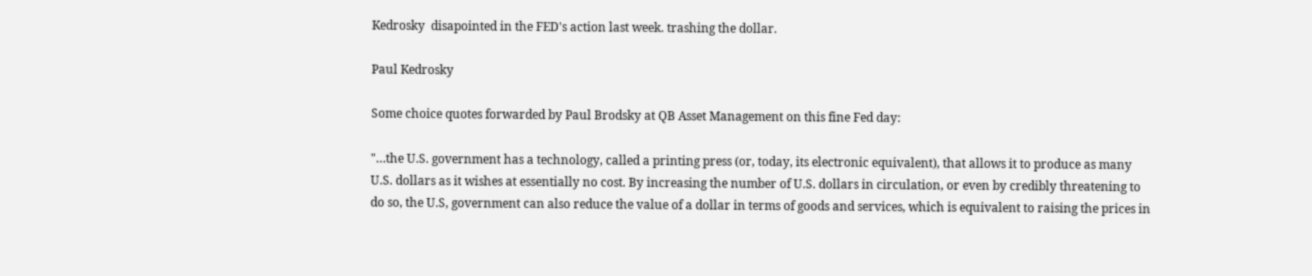Kedrosky  disapointed in the FED's action last week. trashing the dollar.

Paul Kedrosky

Some choice quotes forwarded by Paul Brodsky at QB Asset Management on this fine Fed day:

"…the U.S. government has a technology, called a printing press (or, today, its electronic equivalent), that allows it to produce as many U.S. dollars as it wishes at essentially no cost. By increasing the number of U.S. dollars in circulation, or even by credibly threatening to do so, the U.S, government can also reduce the value of a dollar in terms of goods and services, which is equivalent to raising the prices in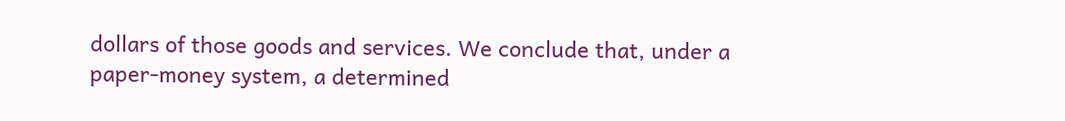dollars of those goods and services. We conclude that, under a paper-money system, a determined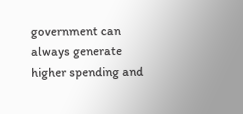government can always generate higher spending and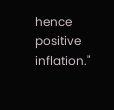hence positive inflation."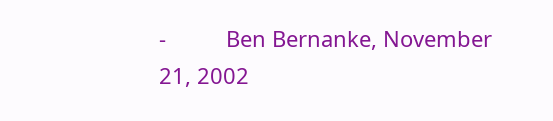-          Ben Bernanke, November 21, 2002